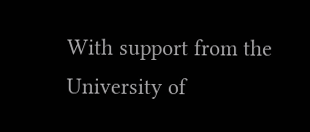With support from the University of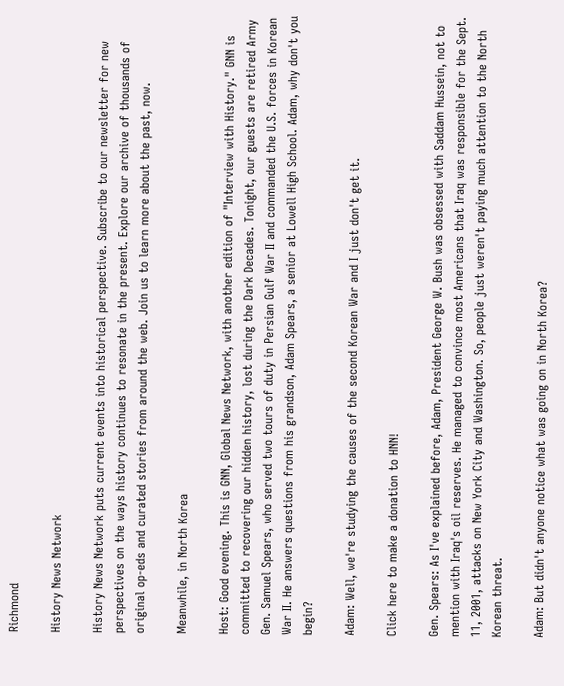Richmond

History News Network

History News Network puts current events into historical perspective. Subscribe to our newsletter for new perspectives on the ways history continues to resonate in the present. Explore our archive of thousands of original op-eds and curated stories from around the web. Join us to learn more about the past, now.

Meanwhile, in North Korea

Host: Good evening. This is GNN, Global News Network, with another edition of "Interview with History." GNN is committed to recovering our hidden history, lost during the Dark Decades. Tonight, our guests are retired Army Gen. Samuel Spears, who served two tours of duty in Persian Gulf War II and commanded the U.S. forces in Korean War II. He answers questions from his grandson, Adam Spears, a senior at Lowell High School. Adam, why don't you begin?

Adam: Well, we're studying the causes of the second Korean War and I just don't get it.

Click here to make a donation to HNN!

Gen. Spears: As I've explained before, Adam, President George W. Bush was obsessed with Saddam Hussein, not to mention with Iraq's oil reserves. He managed to convince most Americans that Iraq was responsible for the Sept. 11, 2001, attacks on New York City and Washington. So, people just weren't paying much attention to the North Korean threat.

Adam: But didn't anyone notice what was going on in North Korea?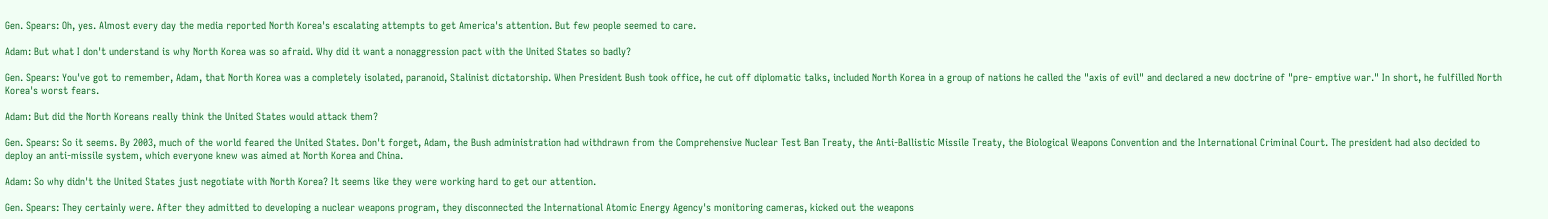Gen. Spears: Oh, yes. Almost every day the media reported North Korea's escalating attempts to get America's attention. But few people seemed to care.

Adam: But what I don't understand is why North Korea was so afraid. Why did it want a nonaggression pact with the United States so badly?

Gen. Spears: You've got to remember, Adam, that North Korea was a completely isolated, paranoid, Stalinist dictatorship. When President Bush took office, he cut off diplomatic talks, included North Korea in a group of nations he called the "axis of evil" and declared a new doctrine of "pre- emptive war." In short, he fulfilled North Korea's worst fears.

Adam: But did the North Koreans really think the United States would attack them?

Gen. Spears: So it seems. By 2003, much of the world feared the United States. Don't forget, Adam, the Bush administration had withdrawn from the Comprehensive Nuclear Test Ban Treaty, the Anti-Ballistic Missile Treaty, the Biological Weapons Convention and the International Criminal Court. The president had also decided to deploy an anti-missile system, which everyone knew was aimed at North Korea and China.

Adam: So why didn't the United States just negotiate with North Korea? It seems like they were working hard to get our attention.

Gen. Spears: They certainly were. After they admitted to developing a nuclear weapons program, they disconnected the International Atomic Energy Agency's monitoring cameras, kicked out the weapons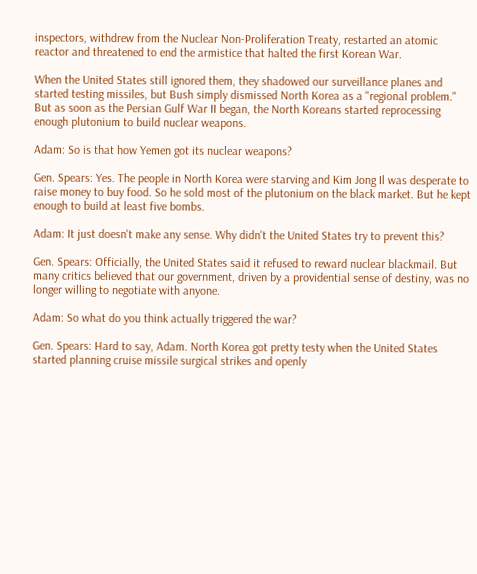inspectors, withdrew from the Nuclear Non-Proliferation Treaty, restarted an atomic reactor and threatened to end the armistice that halted the first Korean War.

When the United States still ignored them, they shadowed our surveillance planes and started testing missiles, but Bush simply dismissed North Korea as a "regional problem." But as soon as the Persian Gulf War II began, the North Koreans started reprocessing enough plutonium to build nuclear weapons.

Adam: So is that how Yemen got its nuclear weapons?

Gen. Spears: Yes. The people in North Korea were starving and Kim Jong Il was desperate to raise money to buy food. So he sold most of the plutonium on the black market. But he kept enough to build at least five bombs.

Adam: It just doesn't make any sense. Why didn't the United States try to prevent this?

Gen. Spears: Officially, the United States said it refused to reward nuclear blackmail. But many critics believed that our government, driven by a providential sense of destiny, was no longer willing to negotiate with anyone.

Adam: So what do you think actually triggered the war?

Gen. Spears: Hard to say, Adam. North Korea got pretty testy when the United States started planning cruise missile surgical strikes and openly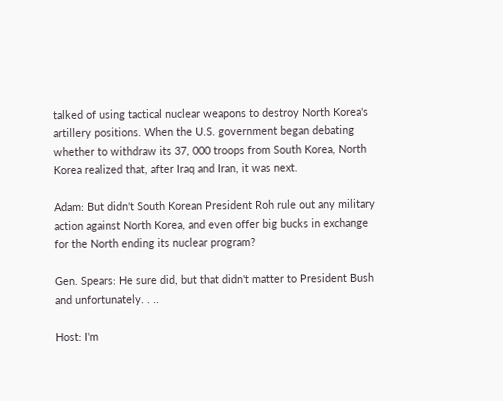talked of using tactical nuclear weapons to destroy North Korea's artillery positions. When the U.S. government began debating whether to withdraw its 37, 000 troops from South Korea, North Korea realized that, after Iraq and Iran, it was next.

Adam: But didn't South Korean President Roh rule out any military action against North Korea, and even offer big bucks in exchange for the North ending its nuclear program?

Gen. Spears: He sure did, but that didn't matter to President Bush and unfortunately. . ..

Host: I'm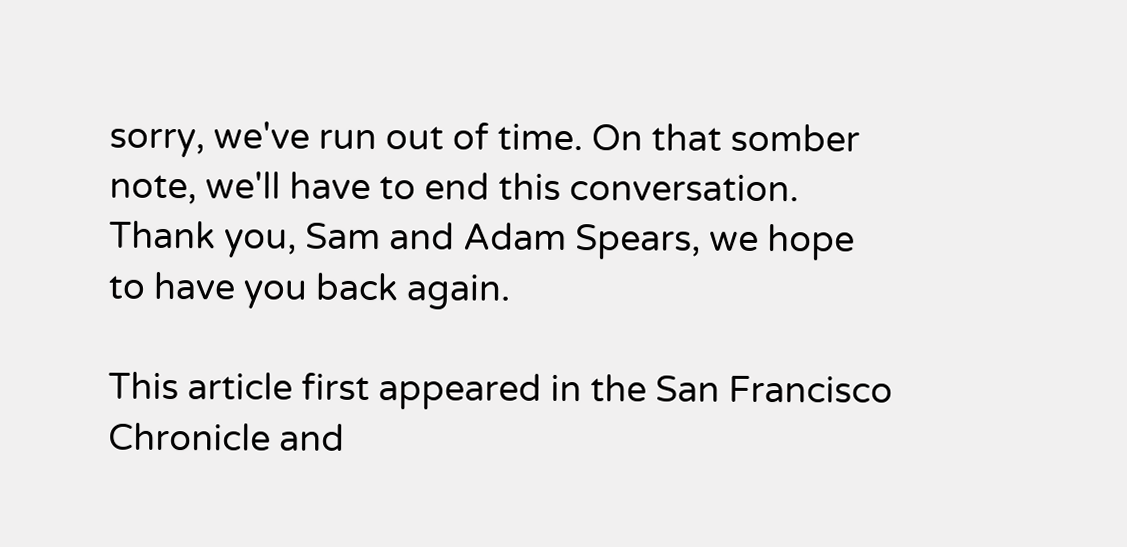sorry, we've run out of time. On that somber note, we'll have to end this conversation. Thank you, Sam and Adam Spears, we hope to have you back again.

This article first appeared in the San Francisco Chronicle and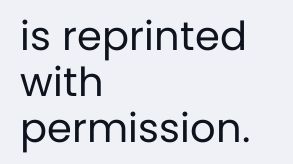is reprinted with permission.